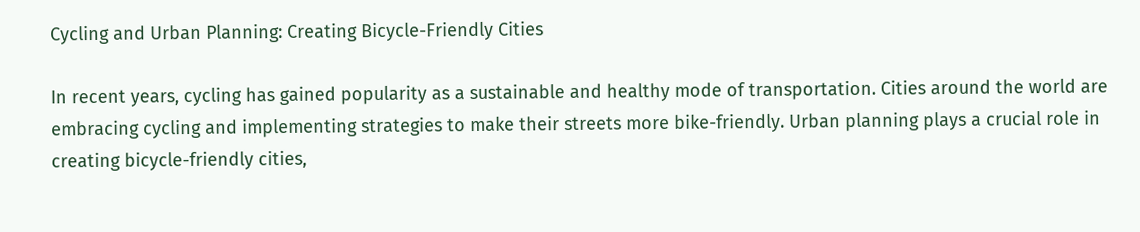Cycling and Urban Planning: Creating Bicycle-Friendly Cities

In recent years, cycling has gained popularity as a sustainable and healthy mode of transportation. Cities around the world are embracing cycling and implementing strategies to make their streets more bike-friendly. Urban planning plays a crucial role in creating bicycle-friendly cities,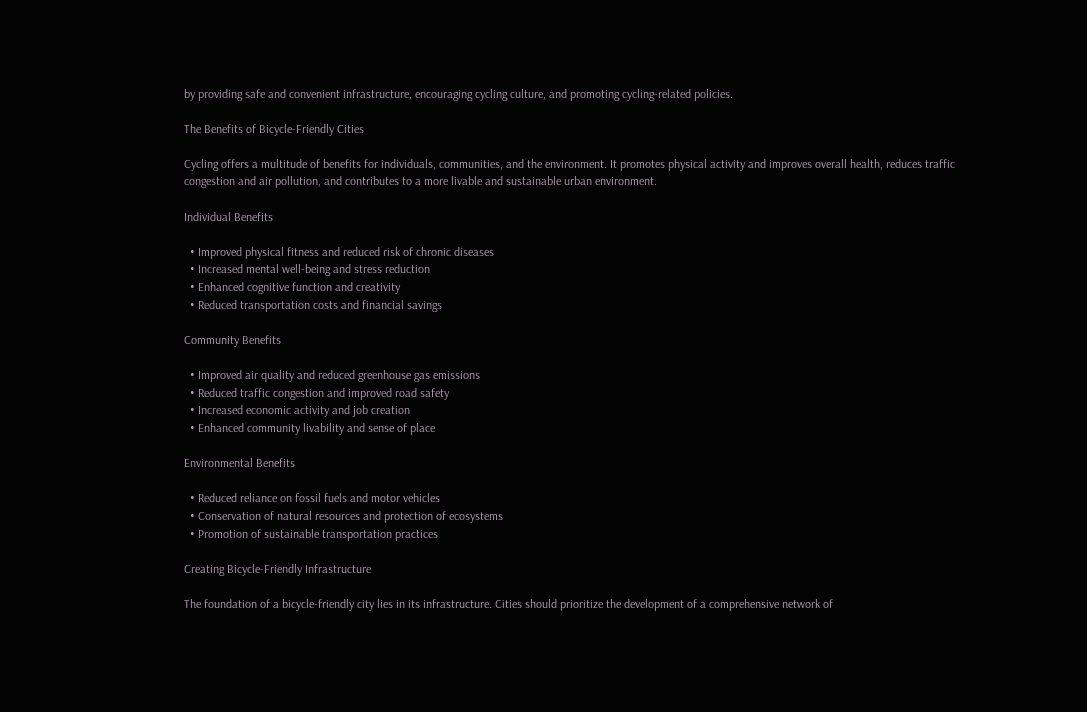by providing safe and convenient infrastructure, encouraging cycling culture, and promoting cycling-related policies.

The Benefits of Bicycle-Friendly Cities

Cycling offers a multitude of benefits for individuals, communities, and the environment. It promotes physical activity and improves overall health, reduces traffic congestion and air pollution, and contributes to a more livable and sustainable urban environment.

Individual Benefits

  • Improved physical fitness and reduced risk of chronic diseases
  • Increased mental well-being and stress reduction
  • Enhanced cognitive function and creativity
  • Reduced transportation costs and financial savings

Community Benefits

  • Improved air quality and reduced greenhouse gas emissions
  • Reduced traffic congestion and improved road safety
  • Increased economic activity and job creation
  • Enhanced community livability and sense of place

Environmental Benefits

  • Reduced reliance on fossil fuels and motor vehicles
  • Conservation of natural resources and protection of ecosystems
  • Promotion of sustainable transportation practices

Creating Bicycle-Friendly Infrastructure

The foundation of a bicycle-friendly city lies in its infrastructure. Cities should prioritize the development of a comprehensive network of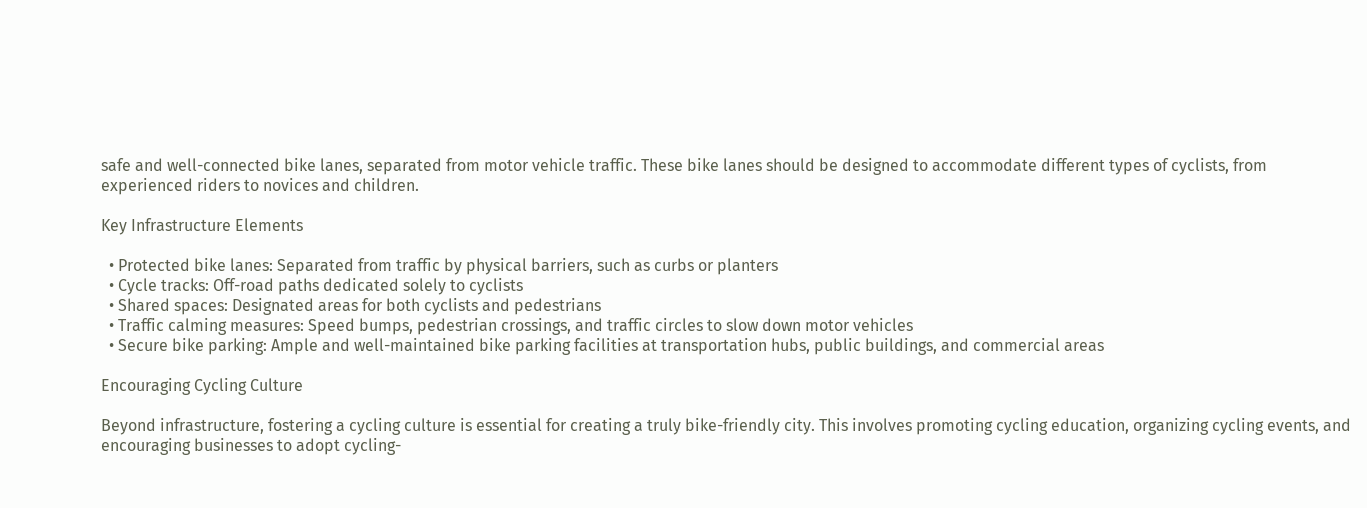safe and well-connected bike lanes, separated from motor vehicle traffic. These bike lanes should be designed to accommodate different types of cyclists, from experienced riders to novices and children.

Key Infrastructure Elements

  • Protected bike lanes: Separated from traffic by physical barriers, such as curbs or planters
  • Cycle tracks: Off-road paths dedicated solely to cyclists
  • Shared spaces: Designated areas for both cyclists and pedestrians
  • Traffic calming measures: Speed bumps, pedestrian crossings, and traffic circles to slow down motor vehicles
  • Secure bike parking: Ample and well-maintained bike parking facilities at transportation hubs, public buildings, and commercial areas

Encouraging Cycling Culture

Beyond infrastructure, fostering a cycling culture is essential for creating a truly bike-friendly city. This involves promoting cycling education, organizing cycling events, and encouraging businesses to adopt cycling-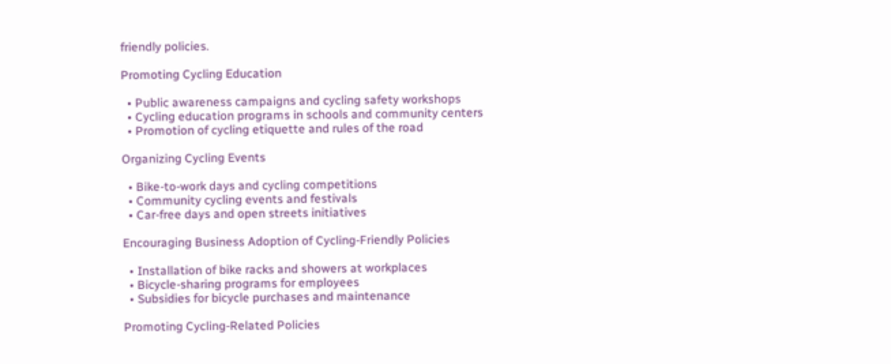friendly policies.

Promoting Cycling Education

  • Public awareness campaigns and cycling safety workshops
  • Cycling education programs in schools and community centers
  • Promotion of cycling etiquette and rules of the road

Organizing Cycling Events

  • Bike-to-work days and cycling competitions
  • Community cycling events and festivals
  • Car-free days and open streets initiatives

Encouraging Business Adoption of Cycling-Friendly Policies

  • Installation of bike racks and showers at workplaces
  • Bicycle-sharing programs for employees
  • Subsidies for bicycle purchases and maintenance

Promoting Cycling-Related Policies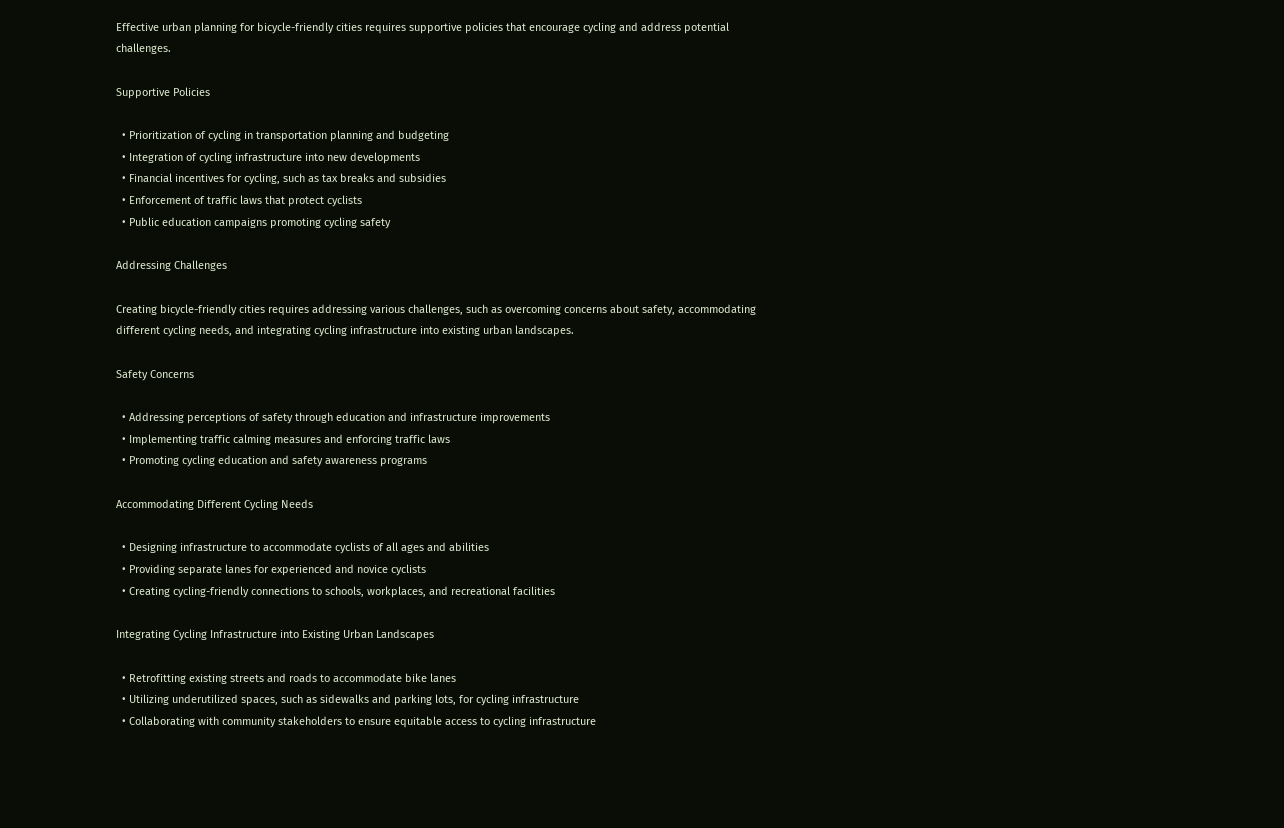Effective urban planning for bicycle-friendly cities requires supportive policies that encourage cycling and address potential challenges.

Supportive Policies

  • Prioritization of cycling in transportation planning and budgeting
  • Integration of cycling infrastructure into new developments
  • Financial incentives for cycling, such as tax breaks and subsidies
  • Enforcement of traffic laws that protect cyclists
  • Public education campaigns promoting cycling safety

Addressing Challenges

Creating bicycle-friendly cities requires addressing various challenges, such as overcoming concerns about safety, accommodating different cycling needs, and integrating cycling infrastructure into existing urban landscapes.

Safety Concerns

  • Addressing perceptions of safety through education and infrastructure improvements
  • Implementing traffic calming measures and enforcing traffic laws
  • Promoting cycling education and safety awareness programs

Accommodating Different Cycling Needs

  • Designing infrastructure to accommodate cyclists of all ages and abilities
  • Providing separate lanes for experienced and novice cyclists
  • Creating cycling-friendly connections to schools, workplaces, and recreational facilities

Integrating Cycling Infrastructure into Existing Urban Landscapes

  • Retrofitting existing streets and roads to accommodate bike lanes
  • Utilizing underutilized spaces, such as sidewalks and parking lots, for cycling infrastructure
  • Collaborating with community stakeholders to ensure equitable access to cycling infrastructure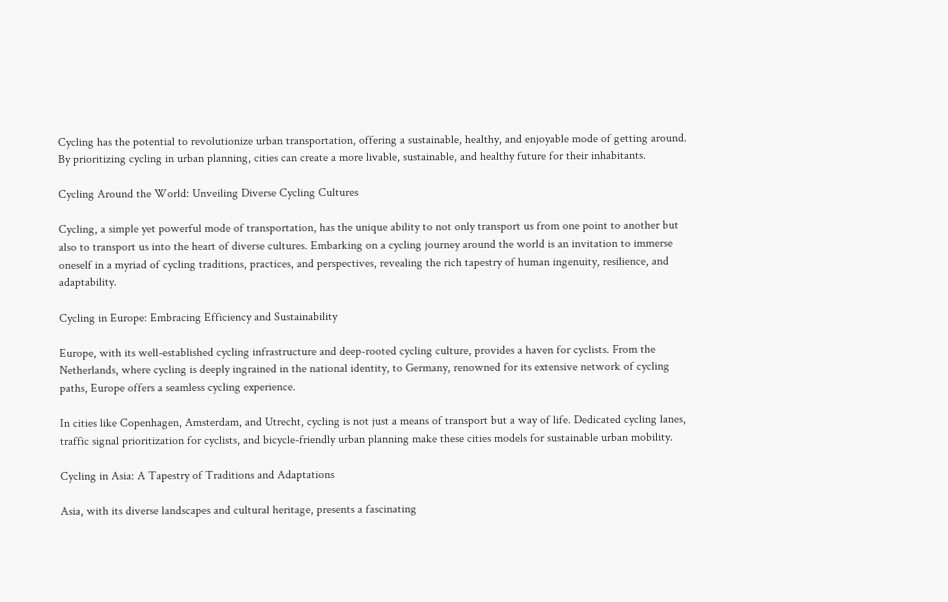Cycling has the potential to revolutionize urban transportation, offering a sustainable, healthy, and enjoyable mode of getting around. By prioritizing cycling in urban planning, cities can create a more livable, sustainable, and healthy future for their inhabitants.

Cycling Around the World: Unveiling Diverse Cycling Cultures

Cycling, a simple yet powerful mode of transportation, has the unique ability to not only transport us from one point to another but also to transport us into the heart of diverse cultures. Embarking on a cycling journey around the world is an invitation to immerse oneself in a myriad of cycling traditions, practices, and perspectives, revealing the rich tapestry of human ingenuity, resilience, and adaptability.

Cycling in Europe: Embracing Efficiency and Sustainability

Europe, with its well-established cycling infrastructure and deep-rooted cycling culture, provides a haven for cyclists. From the Netherlands, where cycling is deeply ingrained in the national identity, to Germany, renowned for its extensive network of cycling paths, Europe offers a seamless cycling experience.

In cities like Copenhagen, Amsterdam, and Utrecht, cycling is not just a means of transport but a way of life. Dedicated cycling lanes, traffic signal prioritization for cyclists, and bicycle-friendly urban planning make these cities models for sustainable urban mobility.

Cycling in Asia: A Tapestry of Traditions and Adaptations

Asia, with its diverse landscapes and cultural heritage, presents a fascinating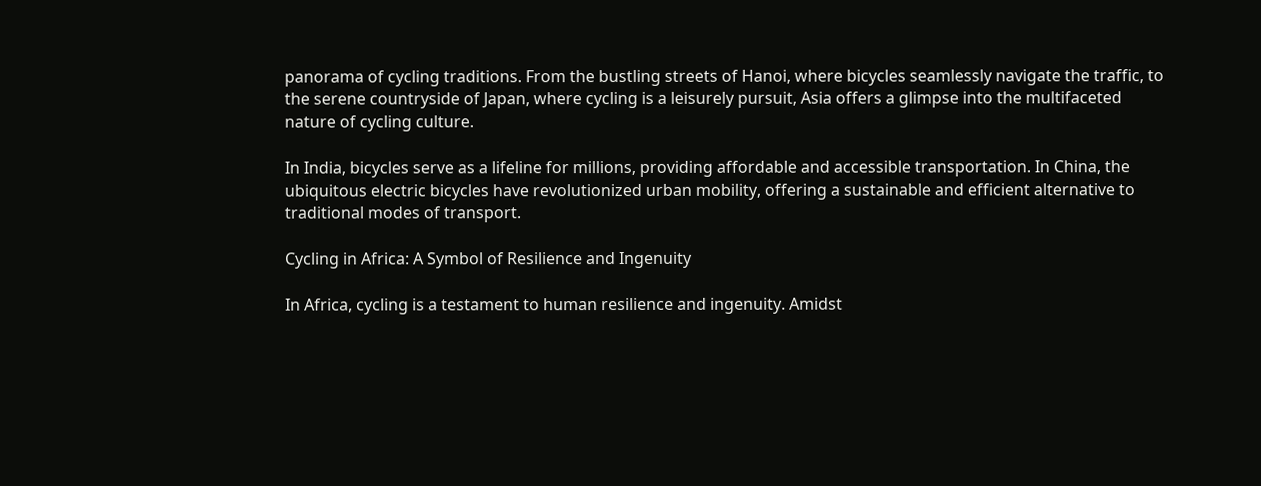panorama of cycling traditions. From the bustling streets of Hanoi, where bicycles seamlessly navigate the traffic, to the serene countryside of Japan, where cycling is a leisurely pursuit, Asia offers a glimpse into the multifaceted nature of cycling culture.

In India, bicycles serve as a lifeline for millions, providing affordable and accessible transportation. In China, the ubiquitous electric bicycles have revolutionized urban mobility, offering a sustainable and efficient alternative to traditional modes of transport.

Cycling in Africa: A Symbol of Resilience and Ingenuity

In Africa, cycling is a testament to human resilience and ingenuity. Amidst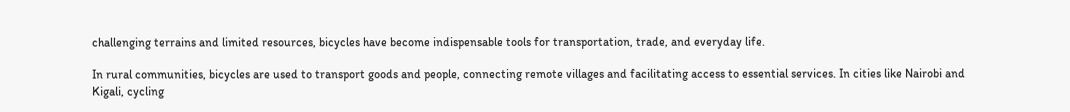challenging terrains and limited resources, bicycles have become indispensable tools for transportation, trade, and everyday life.

In rural communities, bicycles are used to transport goods and people, connecting remote villages and facilitating access to essential services. In cities like Nairobi and Kigali, cycling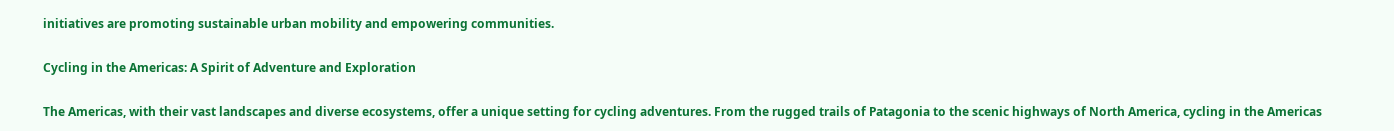initiatives are promoting sustainable urban mobility and empowering communities.

Cycling in the Americas: A Spirit of Adventure and Exploration

The Americas, with their vast landscapes and diverse ecosystems, offer a unique setting for cycling adventures. From the rugged trails of Patagonia to the scenic highways of North America, cycling in the Americas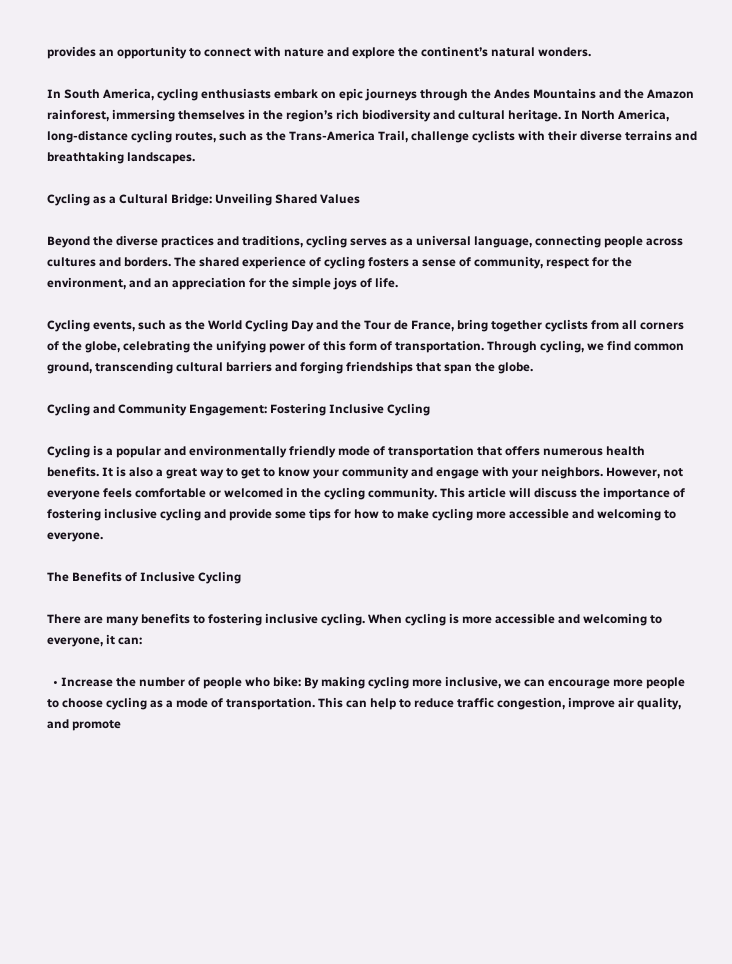provides an opportunity to connect with nature and explore the continent’s natural wonders.

In South America, cycling enthusiasts embark on epic journeys through the Andes Mountains and the Amazon rainforest, immersing themselves in the region’s rich biodiversity and cultural heritage. In North America, long-distance cycling routes, such as the Trans-America Trail, challenge cyclists with their diverse terrains and breathtaking landscapes.

Cycling as a Cultural Bridge: Unveiling Shared Values

Beyond the diverse practices and traditions, cycling serves as a universal language, connecting people across cultures and borders. The shared experience of cycling fosters a sense of community, respect for the environment, and an appreciation for the simple joys of life.

Cycling events, such as the World Cycling Day and the Tour de France, bring together cyclists from all corners of the globe, celebrating the unifying power of this form of transportation. Through cycling, we find common ground, transcending cultural barriers and forging friendships that span the globe.

Cycling and Community Engagement: Fostering Inclusive Cycling

Cycling is a popular and environmentally friendly mode of transportation that offers numerous health benefits. It is also a great way to get to know your community and engage with your neighbors. However, not everyone feels comfortable or welcomed in the cycling community. This article will discuss the importance of fostering inclusive cycling and provide some tips for how to make cycling more accessible and welcoming to everyone.

The Benefits of Inclusive Cycling

There are many benefits to fostering inclusive cycling. When cycling is more accessible and welcoming to everyone, it can:

  • Increase the number of people who bike: By making cycling more inclusive, we can encourage more people to choose cycling as a mode of transportation. This can help to reduce traffic congestion, improve air quality, and promote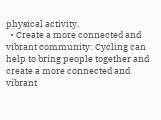physical activity.
  • Create a more connected and vibrant community: Cycling can help to bring people together and create a more connected and vibrant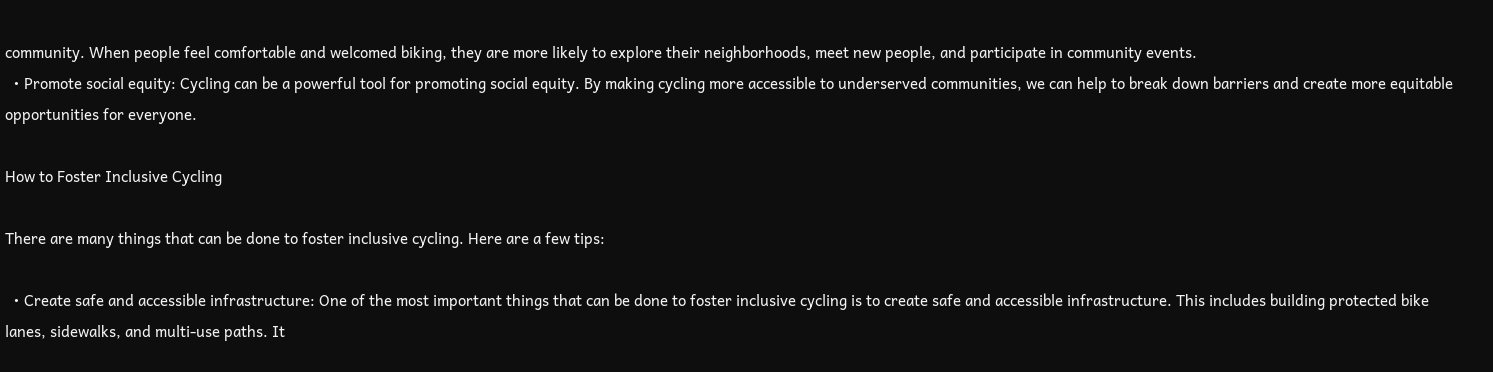community. When people feel comfortable and welcomed biking, they are more likely to explore their neighborhoods, meet new people, and participate in community events.
  • Promote social equity: Cycling can be a powerful tool for promoting social equity. By making cycling more accessible to underserved communities, we can help to break down barriers and create more equitable opportunities for everyone.

How to Foster Inclusive Cycling

There are many things that can be done to foster inclusive cycling. Here are a few tips:

  • Create safe and accessible infrastructure: One of the most important things that can be done to foster inclusive cycling is to create safe and accessible infrastructure. This includes building protected bike lanes, sidewalks, and multi-use paths. It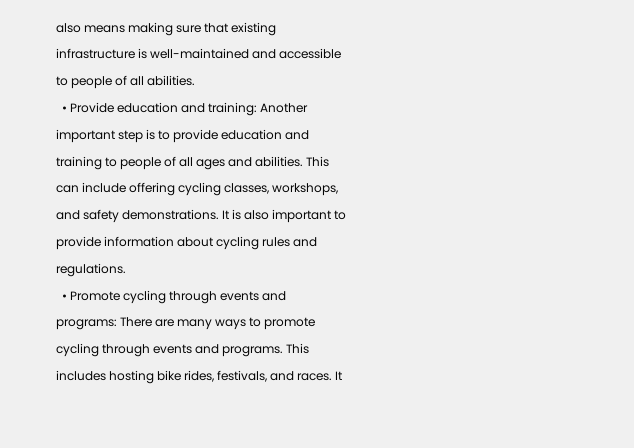also means making sure that existing infrastructure is well-maintained and accessible to people of all abilities.
  • Provide education and training: Another important step is to provide education and training to people of all ages and abilities. This can include offering cycling classes, workshops, and safety demonstrations. It is also important to provide information about cycling rules and regulations.
  • Promote cycling through events and programs: There are many ways to promote cycling through events and programs. This includes hosting bike rides, festivals, and races. It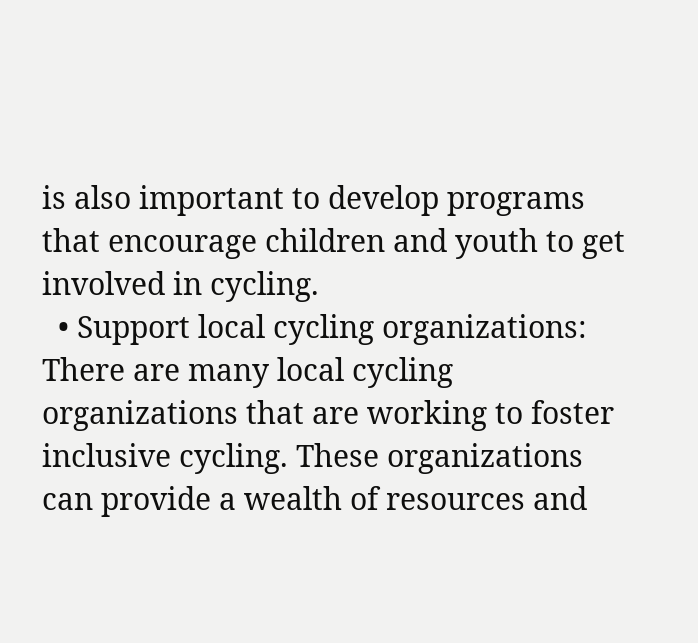is also important to develop programs that encourage children and youth to get involved in cycling.
  • Support local cycling organizations: There are many local cycling organizations that are working to foster inclusive cycling. These organizations can provide a wealth of resources and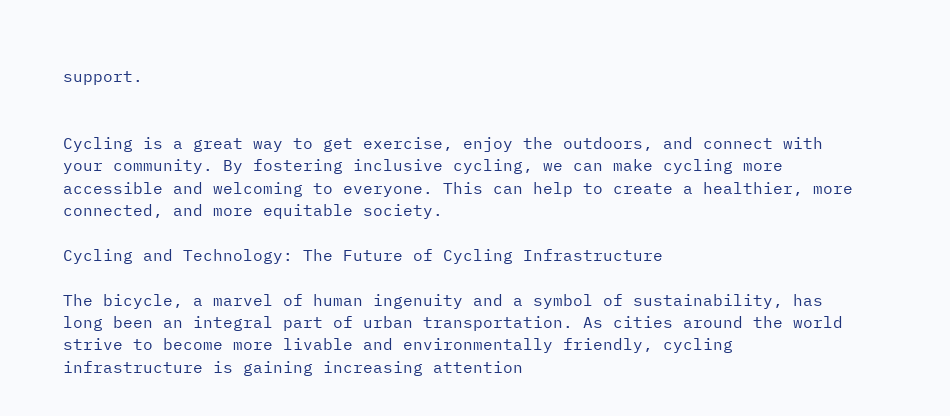support.


Cycling is a great way to get exercise, enjoy the outdoors, and connect with your community. By fostering inclusive cycling, we can make cycling more accessible and welcoming to everyone. This can help to create a healthier, more connected, and more equitable society.

Cycling and Technology: The Future of Cycling Infrastructure

The bicycle, a marvel of human ingenuity and a symbol of sustainability, has long been an integral part of urban transportation. As cities around the world strive to become more livable and environmentally friendly, cycling infrastructure is gaining increasing attention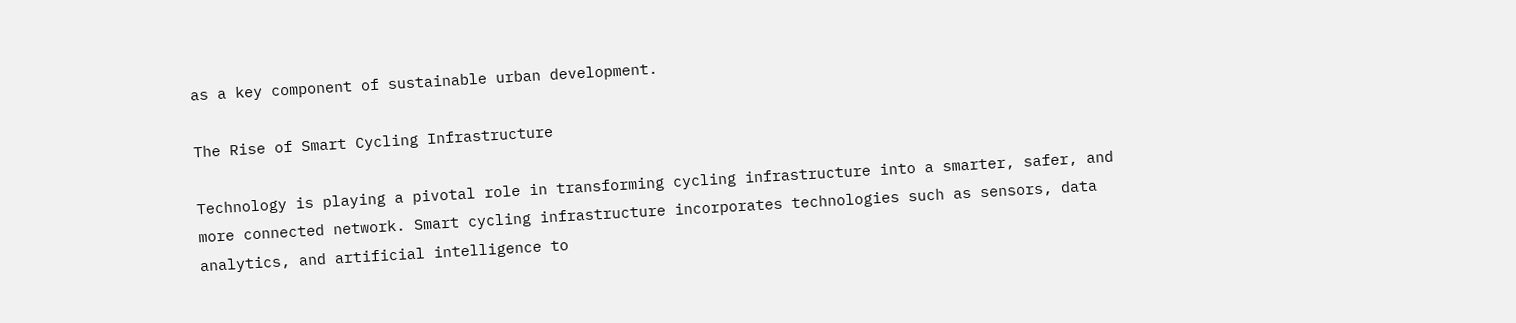as a key component of sustainable urban development.

The Rise of Smart Cycling Infrastructure

Technology is playing a pivotal role in transforming cycling infrastructure into a smarter, safer, and more connected network. Smart cycling infrastructure incorporates technologies such as sensors, data analytics, and artificial intelligence to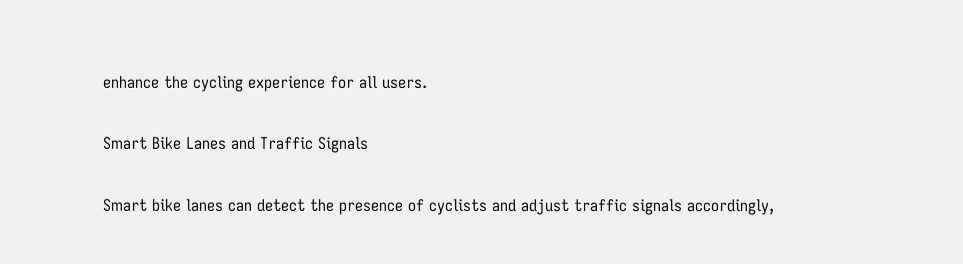enhance the cycling experience for all users.

Smart Bike Lanes and Traffic Signals

Smart bike lanes can detect the presence of cyclists and adjust traffic signals accordingly,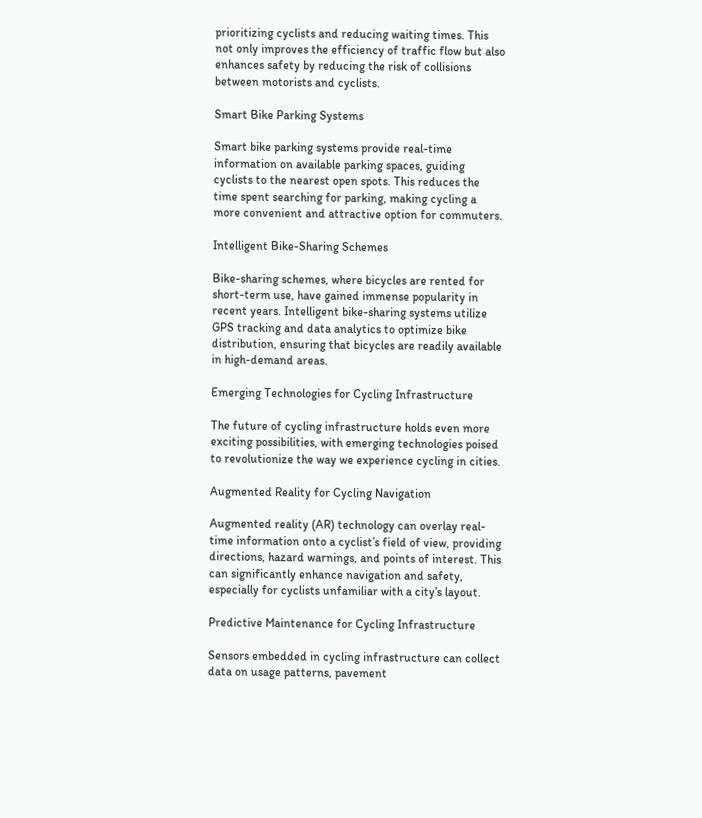prioritizing cyclists and reducing waiting times. This not only improves the efficiency of traffic flow but also enhances safety by reducing the risk of collisions between motorists and cyclists.

Smart Bike Parking Systems

Smart bike parking systems provide real-time information on available parking spaces, guiding cyclists to the nearest open spots. This reduces the time spent searching for parking, making cycling a more convenient and attractive option for commuters.

Intelligent Bike-Sharing Schemes

Bike-sharing schemes, where bicycles are rented for short-term use, have gained immense popularity in recent years. Intelligent bike-sharing systems utilize GPS tracking and data analytics to optimize bike distribution, ensuring that bicycles are readily available in high-demand areas.

Emerging Technologies for Cycling Infrastructure

The future of cycling infrastructure holds even more exciting possibilities, with emerging technologies poised to revolutionize the way we experience cycling in cities.

Augmented Reality for Cycling Navigation

Augmented reality (AR) technology can overlay real-time information onto a cyclist’s field of view, providing directions, hazard warnings, and points of interest. This can significantly enhance navigation and safety, especially for cyclists unfamiliar with a city’s layout.

Predictive Maintenance for Cycling Infrastructure

Sensors embedded in cycling infrastructure can collect data on usage patterns, pavement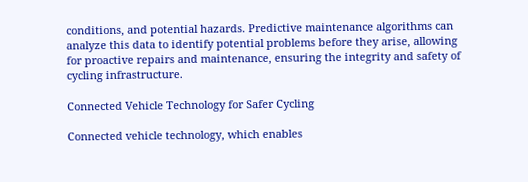conditions, and potential hazards. Predictive maintenance algorithms can analyze this data to identify potential problems before they arise, allowing for proactive repairs and maintenance, ensuring the integrity and safety of cycling infrastructure.

Connected Vehicle Technology for Safer Cycling

Connected vehicle technology, which enables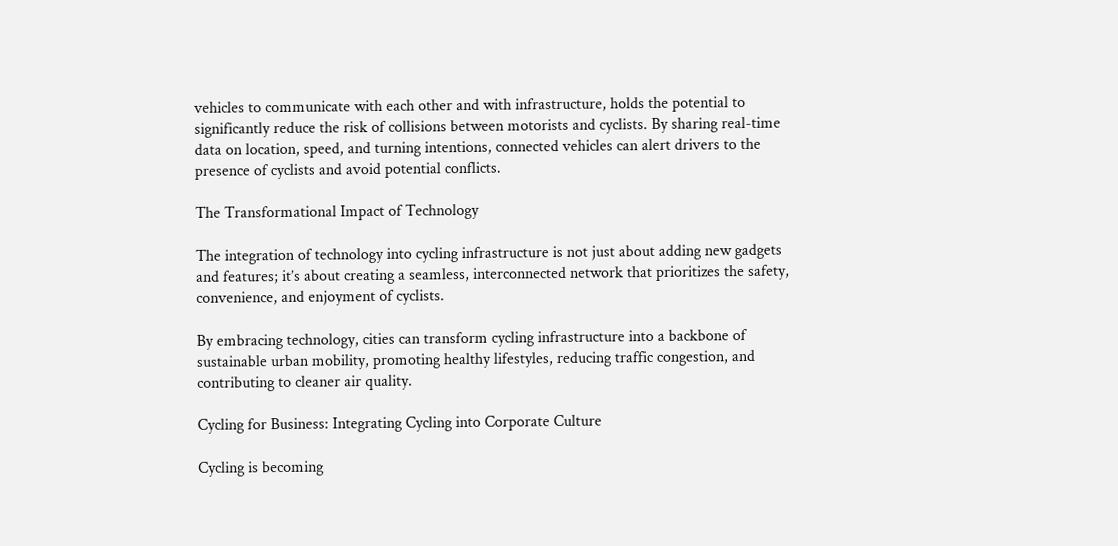vehicles to communicate with each other and with infrastructure, holds the potential to significantly reduce the risk of collisions between motorists and cyclists. By sharing real-time data on location, speed, and turning intentions, connected vehicles can alert drivers to the presence of cyclists and avoid potential conflicts.

The Transformational Impact of Technology

The integration of technology into cycling infrastructure is not just about adding new gadgets and features; it’s about creating a seamless, interconnected network that prioritizes the safety, convenience, and enjoyment of cyclists.

By embracing technology, cities can transform cycling infrastructure into a backbone of sustainable urban mobility, promoting healthy lifestyles, reducing traffic congestion, and contributing to cleaner air quality.

Cycling for Business: Integrating Cycling into Corporate Culture

Cycling is becoming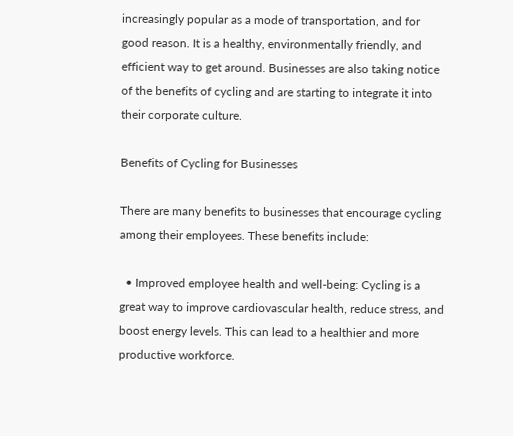increasingly popular as a mode of transportation, and for good reason. It is a healthy, environmentally friendly, and efficient way to get around. Businesses are also taking notice of the benefits of cycling and are starting to integrate it into their corporate culture.

Benefits of Cycling for Businesses

There are many benefits to businesses that encourage cycling among their employees. These benefits include:

  • Improved employee health and well-being: Cycling is a great way to improve cardiovascular health, reduce stress, and boost energy levels. This can lead to a healthier and more productive workforce.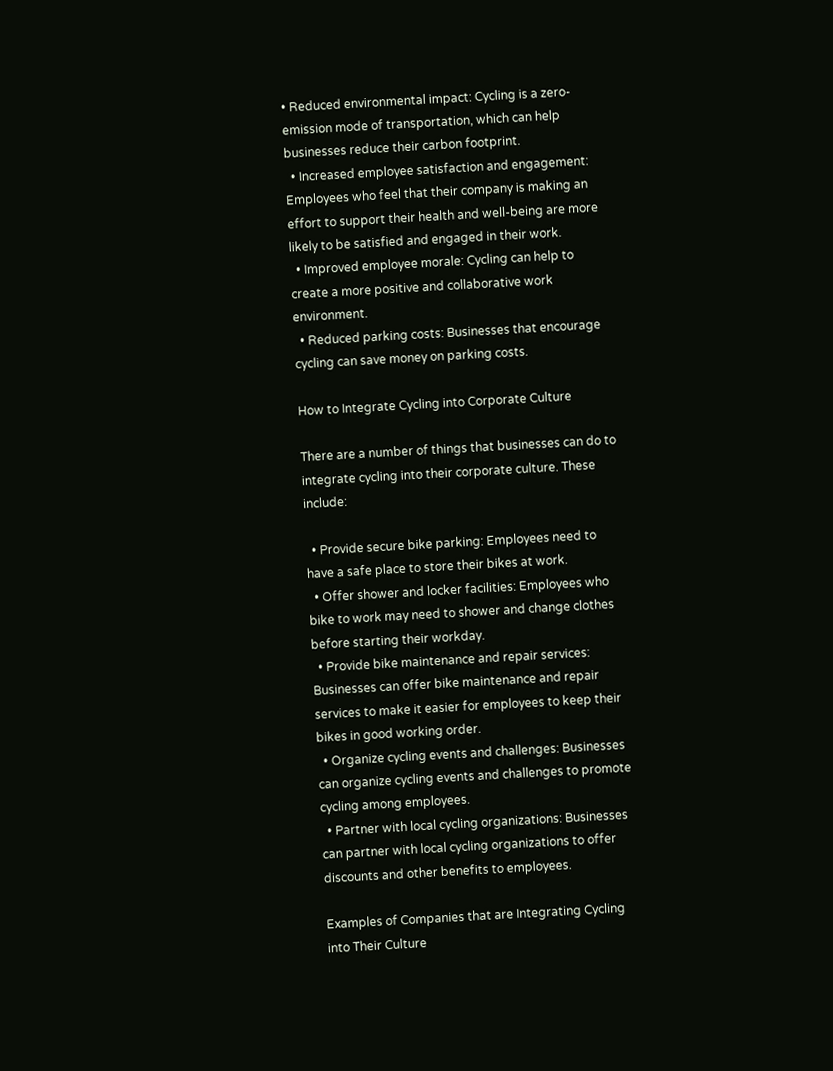• Reduced environmental impact: Cycling is a zero-emission mode of transportation, which can help businesses reduce their carbon footprint.
  • Increased employee satisfaction and engagement: Employees who feel that their company is making an effort to support their health and well-being are more likely to be satisfied and engaged in their work.
  • Improved employee morale: Cycling can help to create a more positive and collaborative work environment.
  • Reduced parking costs: Businesses that encourage cycling can save money on parking costs.

How to Integrate Cycling into Corporate Culture

There are a number of things that businesses can do to integrate cycling into their corporate culture. These include:

  • Provide secure bike parking: Employees need to have a safe place to store their bikes at work.
  • Offer shower and locker facilities: Employees who bike to work may need to shower and change clothes before starting their workday.
  • Provide bike maintenance and repair services: Businesses can offer bike maintenance and repair services to make it easier for employees to keep their bikes in good working order.
  • Organize cycling events and challenges: Businesses can organize cycling events and challenges to promote cycling among employees.
  • Partner with local cycling organizations: Businesses can partner with local cycling organizations to offer discounts and other benefits to employees.

Examples of Companies that are Integrating Cycling into Their Culture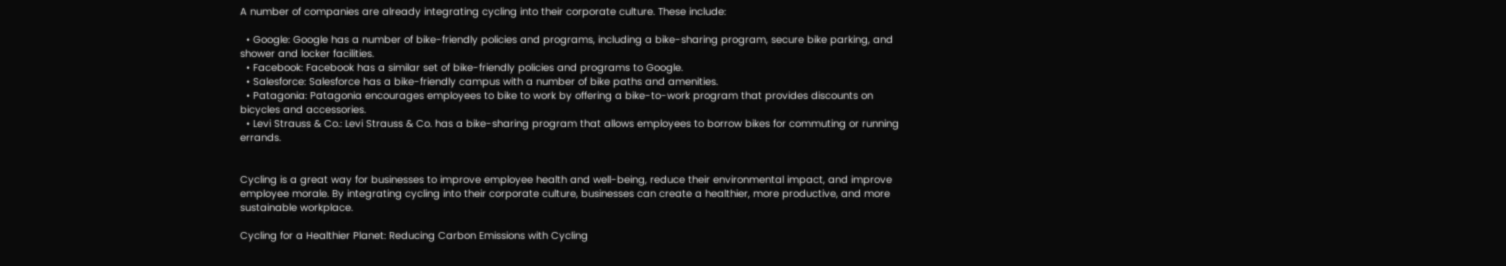A number of companies are already integrating cycling into their corporate culture. These include:

  • Google: Google has a number of bike-friendly policies and programs, including a bike-sharing program, secure bike parking, and shower and locker facilities.
  • Facebook: Facebook has a similar set of bike-friendly policies and programs to Google.
  • Salesforce: Salesforce has a bike-friendly campus with a number of bike paths and amenities.
  • Patagonia: Patagonia encourages employees to bike to work by offering a bike-to-work program that provides discounts on bicycles and accessories.
  • Levi Strauss & Co.: Levi Strauss & Co. has a bike-sharing program that allows employees to borrow bikes for commuting or running errands.


Cycling is a great way for businesses to improve employee health and well-being, reduce their environmental impact, and improve employee morale. By integrating cycling into their corporate culture, businesses can create a healthier, more productive, and more sustainable workplace.

Cycling for a Healthier Planet: Reducing Carbon Emissions with Cycling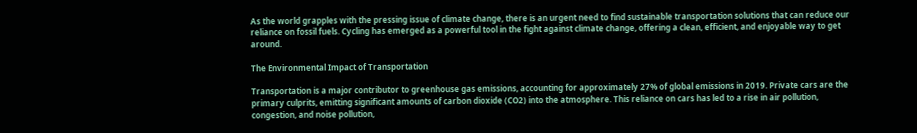As the world grapples with the pressing issue of climate change, there is an urgent need to find sustainable transportation solutions that can reduce our reliance on fossil fuels. Cycling has emerged as a powerful tool in the fight against climate change, offering a clean, efficient, and enjoyable way to get around.

The Environmental Impact of Transportation

Transportation is a major contributor to greenhouse gas emissions, accounting for approximately 27% of global emissions in 2019. Private cars are the primary culprits, emitting significant amounts of carbon dioxide (CO2) into the atmosphere. This reliance on cars has led to a rise in air pollution, congestion, and noise pollution,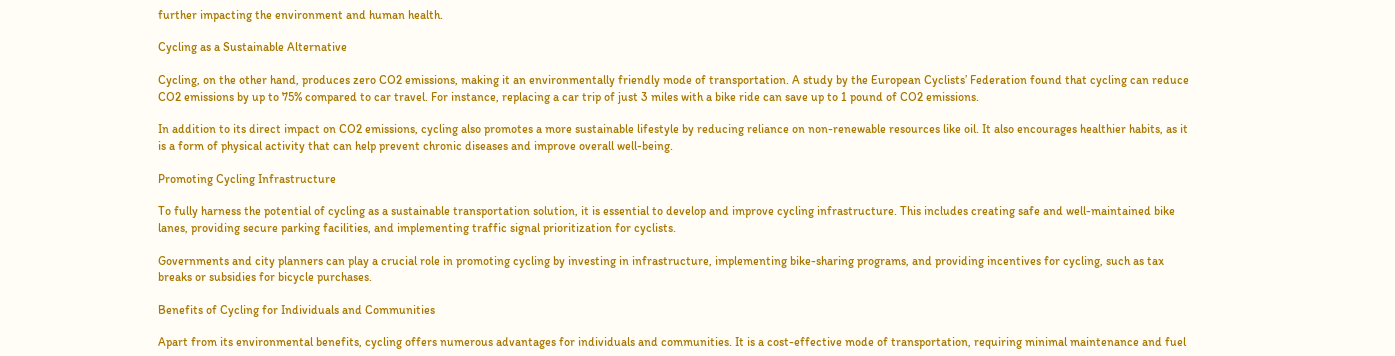further impacting the environment and human health.

Cycling as a Sustainable Alternative

Cycling, on the other hand, produces zero CO2 emissions, making it an environmentally friendly mode of transportation. A study by the European Cyclists’ Federation found that cycling can reduce CO2 emissions by up to 75% compared to car travel. For instance, replacing a car trip of just 3 miles with a bike ride can save up to 1 pound of CO2 emissions.

In addition to its direct impact on CO2 emissions, cycling also promotes a more sustainable lifestyle by reducing reliance on non-renewable resources like oil. It also encourages healthier habits, as it is a form of physical activity that can help prevent chronic diseases and improve overall well-being.

Promoting Cycling Infrastructure

To fully harness the potential of cycling as a sustainable transportation solution, it is essential to develop and improve cycling infrastructure. This includes creating safe and well-maintained bike lanes, providing secure parking facilities, and implementing traffic signal prioritization for cyclists.

Governments and city planners can play a crucial role in promoting cycling by investing in infrastructure, implementing bike-sharing programs, and providing incentives for cycling, such as tax breaks or subsidies for bicycle purchases.

Benefits of Cycling for Individuals and Communities

Apart from its environmental benefits, cycling offers numerous advantages for individuals and communities. It is a cost-effective mode of transportation, requiring minimal maintenance and fuel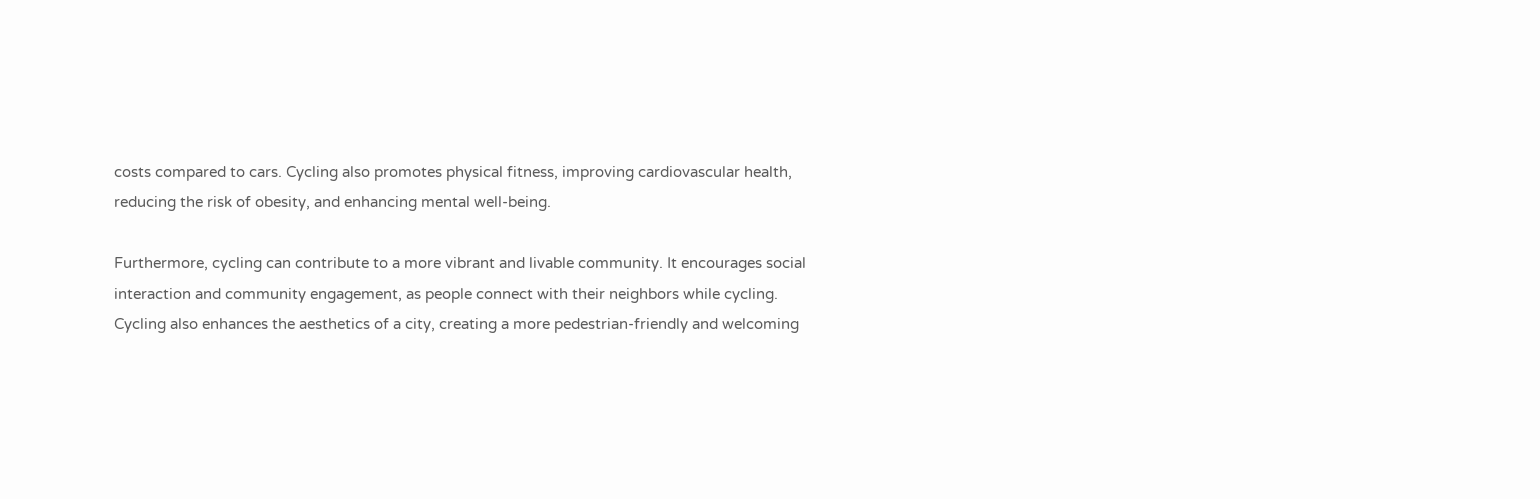costs compared to cars. Cycling also promotes physical fitness, improving cardiovascular health, reducing the risk of obesity, and enhancing mental well-being.

Furthermore, cycling can contribute to a more vibrant and livable community. It encourages social interaction and community engagement, as people connect with their neighbors while cycling. Cycling also enhances the aesthetics of a city, creating a more pedestrian-friendly and welcoming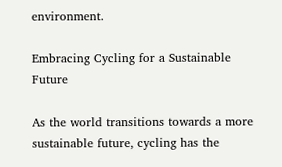environment.

Embracing Cycling for a Sustainable Future

As the world transitions towards a more sustainable future, cycling has the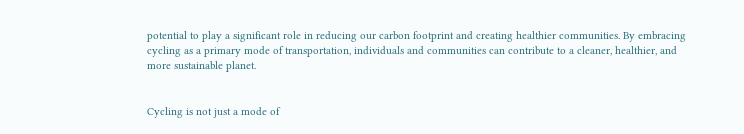potential to play a significant role in reducing our carbon footprint and creating healthier communities. By embracing cycling as a primary mode of transportation, individuals and communities can contribute to a cleaner, healthier, and more sustainable planet.


Cycling is not just a mode of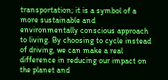transportation; it is a symbol of a more sustainable and environmentally conscious approach to living. By choosing to cycle instead of driving, we can make a real difference in reducing our impact on the planet and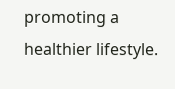promoting a healthier lifestyle.